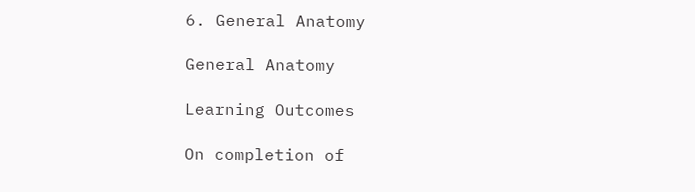6. General Anatomy

General Anatomy

Learning Outcomes

On completion of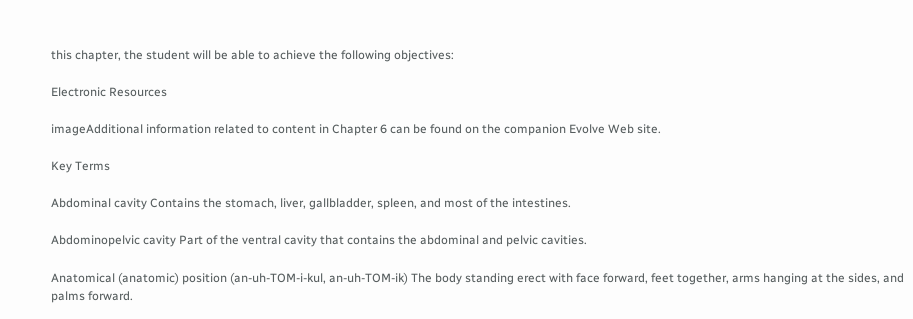this chapter, the student will be able to achieve the following objectives:

Electronic Resources

imageAdditional information related to content in Chapter 6 can be found on the companion Evolve Web site.

Key Terms

Abdominal cavity Contains the stomach, liver, gallbladder, spleen, and most of the intestines.

Abdominopelvic cavity Part of the ventral cavity that contains the abdominal and pelvic cavities.

Anatomical (anatomic) position (an-uh-TOM-i-kul, an-uh-TOM-ik) The body standing erect with face forward, feet together, arms hanging at the sides, and palms forward.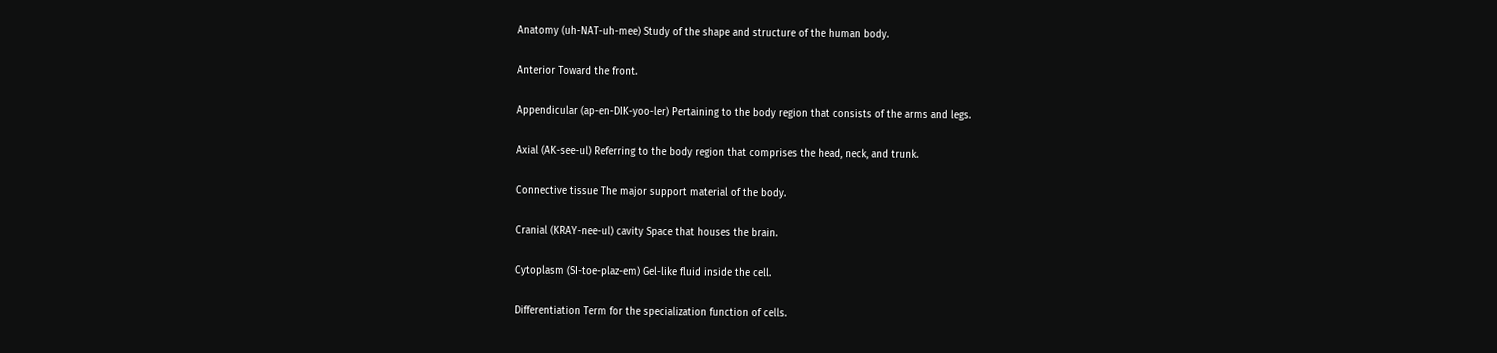Anatomy (uh-NAT-uh-mee) Study of the shape and structure of the human body.

Anterior Toward the front.

Appendicular (ap-en-DIK-yoo-ler) Pertaining to the body region that consists of the arms and legs.

Axial (AK-see-ul) Referring to the body region that comprises the head, neck, and trunk.

Connective tissue The major support material of the body.

Cranial (KRAY-nee-ul) cavity Space that houses the brain.

Cytoplasm (SI-toe-plaz-em) Gel-like fluid inside the cell.

Differentiation Term for the specialization function of cells.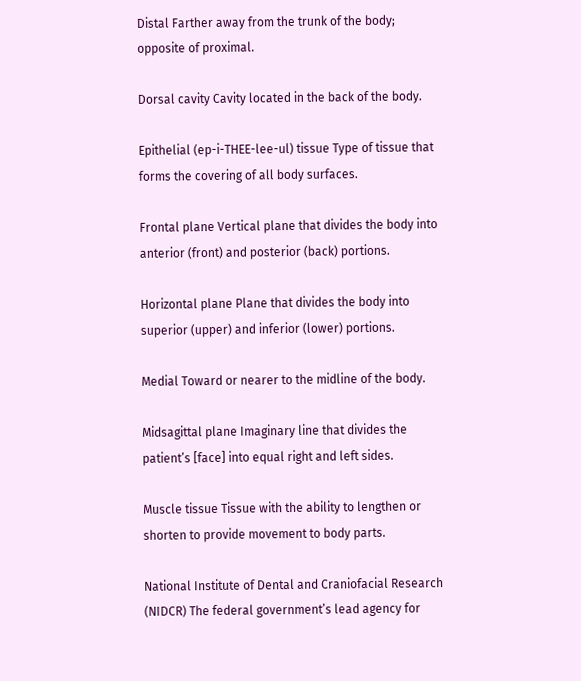Distal Farther away from the trunk of the body; opposite of proximal.

Dorsal cavity Cavity located in the back of the body.

Epithelial (ep-i-THEE-lee-ul) tissue Type of tissue that forms the covering of all body surfaces.

Frontal plane Vertical plane that divides the body into anterior (front) and posterior (back) portions.

Horizontal plane Plane that divides the body into superior (upper) and inferior (lower) portions.

Medial Toward or nearer to the midline of the body.

Midsagittal plane Imaginary line that divides the patient’s [face] into equal right and left sides.

Muscle tissue Tissue with the ability to lengthen or shorten to provide movement to body parts.

National Institute of Dental and Craniofacial Research (NIDCR) The federal government’s lead agency for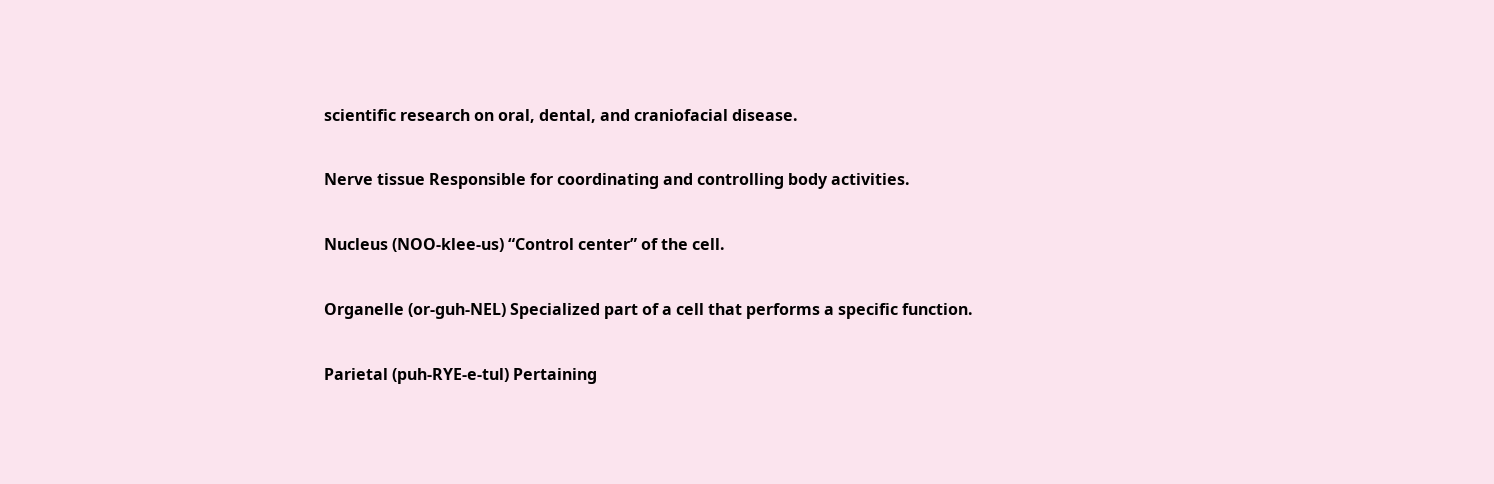scientific research on oral, dental, and craniofacial disease.

Nerve tissue Responsible for coordinating and controlling body activities.

Nucleus (NOO-klee-us) “Control center” of the cell.

Organelle (or-guh-NEL) Specialized part of a cell that performs a specific function.

Parietal (puh-RYE-e-tul) Pertaining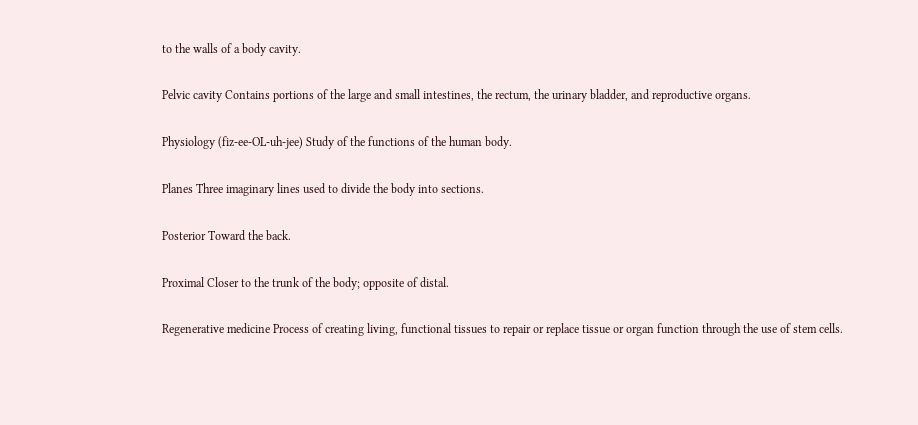to the walls of a body cavity.

Pelvic cavity Contains portions of the large and small intestines, the rectum, the urinary bladder, and reproductive organs.

Physiology (fiz-ee-OL-uh-jee) Study of the functions of the human body.

Planes Three imaginary lines used to divide the body into sections.

Posterior Toward the back.

Proximal Closer to the trunk of the body; opposite of distal.

Regenerative medicine Process of creating living, functional tissues to repair or replace tissue or organ function through the use of stem cells.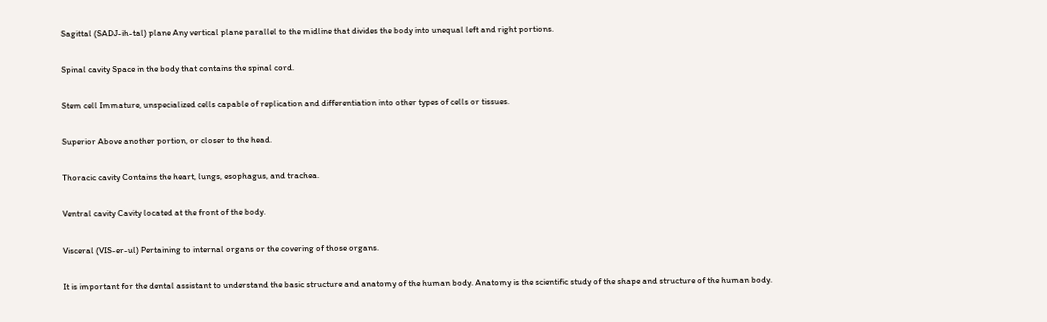Sagittal (SADJ-ih-tal) plane Any vertical plane parallel to the midline that divides the body into unequal left and right portions.

Spinal cavity Space in the body that contains the spinal cord.

Stem cell Immature, unspecialized cells capable of replication and differentiation into other types of cells or tissues.

Superior Above another portion, or closer to the head.

Thoracic cavity Contains the heart, lungs, esophagus, and trachea.

Ventral cavity Cavity located at the front of the body.

Visceral (VIS-er-ul) Pertaining to internal organs or the covering of those organs.

It is important for the dental assistant to understand the basic structure and anatomy of the human body. Anatomy is the scientific study of the shape and structure of the human body.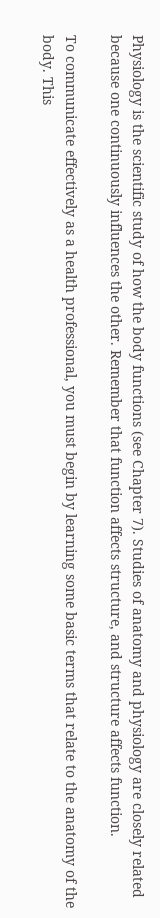Physiology is the scientific study of how the body functions (see Chapter 7). Studies of anatomy and physiology are closely related because one continuously influences the other. Remember that function affects structure, and structure affects function.

To communicate effectively as a health professional, you must begin by learning some basic terms that relate to the anatomy of the body. This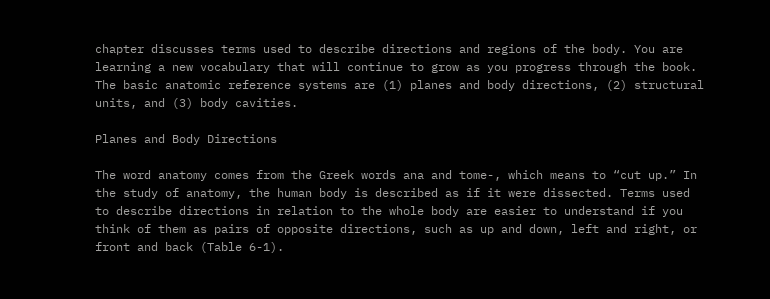chapter discusses terms used to describe directions and regions of the body. You are learning a new vocabulary that will continue to grow as you progress through the book. The basic anatomic reference systems are (1) planes and body directions, (2) structural units, and (3) body cavities.

Planes and Body Directions

The word anatomy comes from the Greek words ana and tome-, which means to “cut up.” In the study of anatomy, the human body is described as if it were dissected. Terms used to describe directions in relation to the whole body are easier to understand if you think of them as pairs of opposite directions, such as up and down, left and right, or front and back (Table 6-1).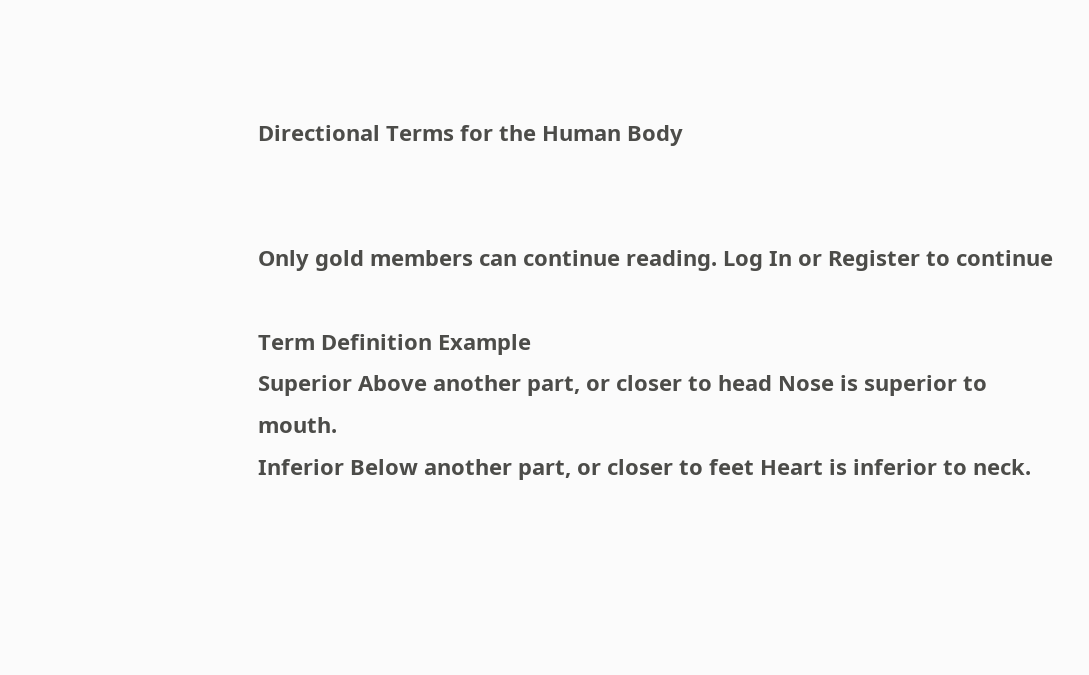Directional Terms for the Human Body


Only gold members can continue reading. Log In or Register to continue

Term Definition Example
Superior Above another part, or closer to head Nose is superior to mouth.
Inferior Below another part, or closer to feet Heart is inferior to neck.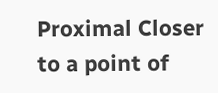Proximal Closer to a point of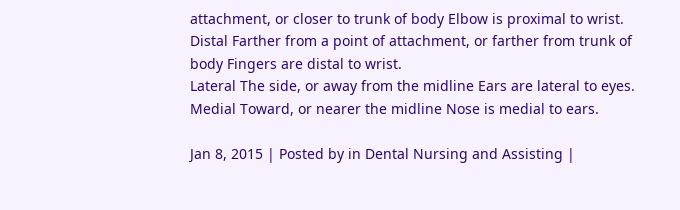attachment, or closer to trunk of body Elbow is proximal to wrist.
Distal Farther from a point of attachment, or farther from trunk of body Fingers are distal to wrist.
Lateral The side, or away from the midline Ears are lateral to eyes.
Medial Toward, or nearer the midline Nose is medial to ears.

Jan 8, 2015 | Posted by in Dental Nursing and Assisting |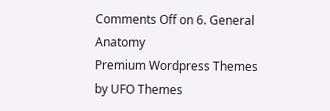Comments Off on 6. General Anatomy
Premium Wordpress Themes by UFO Themes